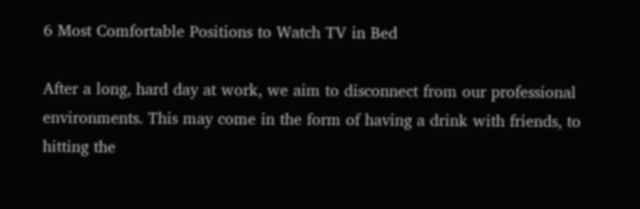6 Most Comfortable Positions to Watch TV in Bed

After a long, hard day at work, we aim to disconnect from our professional environments. This may come in the form of having a drink with friends, to hitting the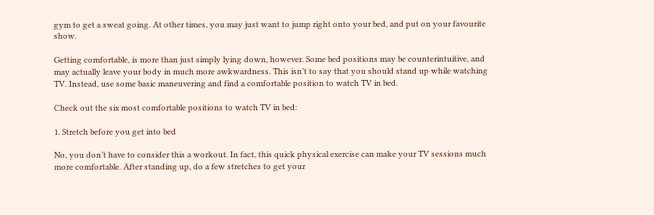gym to get a sweat going. At other times, you may just want to jump right onto your bed, and put on your favourite show.

Getting comfortable, is more than just simply lying down, however. Some bed positions may be counterintuitive, and may actually leave your body in much more awkwardness. This isn’t to say that you should stand up while watching TV. Instead, use some basic maneuvering and find a comfortable position to watch TV in bed.

Check out the six most comfortable positions to watch TV in bed:

1. Stretch before you get into bed

No, you don’t have to consider this a workout. In fact, this quick physical exercise can make your TV sessions much more comfortable. After standing up, do a few stretches to get your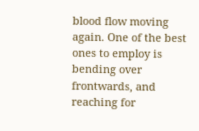blood flow moving again. One of the best ones to employ is bending over frontwards, and reaching for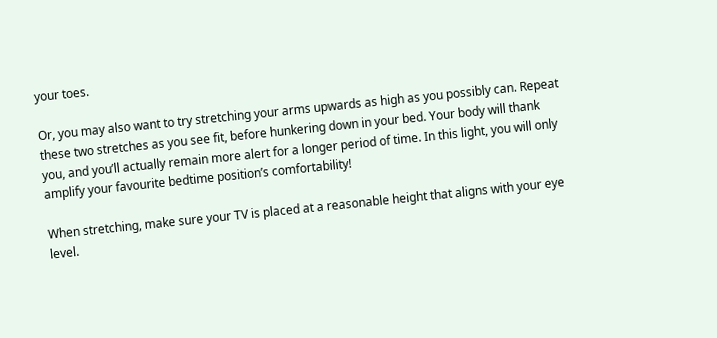your toes.

Or, you may also want to try stretching your arms upwards as high as you possibly can. Repeat these two stretches as you see fit, before hunkering down in your bed. Your body will thank you, and you’ll actually remain more alert for a longer period of time. In this light, you will only amplify your favourite bedtime position’s comfortability!

When stretching, make sure your TV is placed at a reasonable height that aligns with your eye level.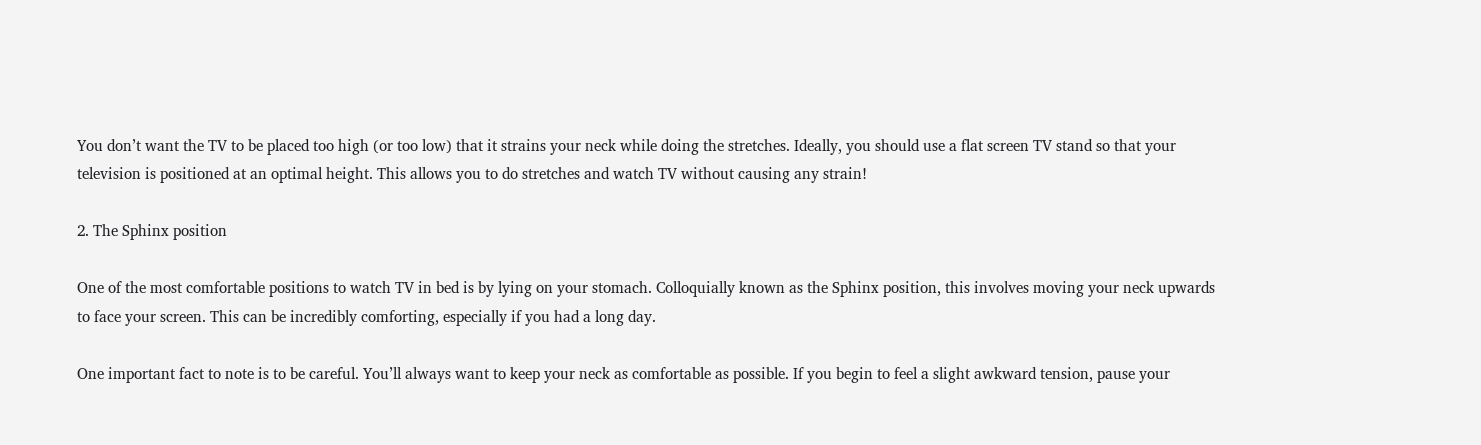You don’t want the TV to be placed too high (or too low) that it strains your neck while doing the stretches. Ideally, you should use a flat screen TV stand so that your television is positioned at an optimal height. This allows you to do stretches and watch TV without causing any strain!

2. The Sphinx position

One of the most comfortable positions to watch TV in bed is by lying on your stomach. Colloquially known as the Sphinx position, this involves moving your neck upwards to face your screen. This can be incredibly comforting, especially if you had a long day.

One important fact to note is to be careful. You’ll always want to keep your neck as comfortable as possible. If you begin to feel a slight awkward tension, pause your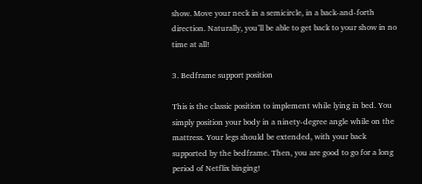show. Move your neck in a semicircle, in a back-and-forth direction. Naturally, you’ll be able to get back to your show in no time at all!

3. Bedframe support position

This is the classic position to implement while lying in bed. You simply position your body in a ninety-degree angle while on the mattress. Your legs should be extended, with your back supported by the bedframe. Then, you are good to go for a long period of Netflix binging!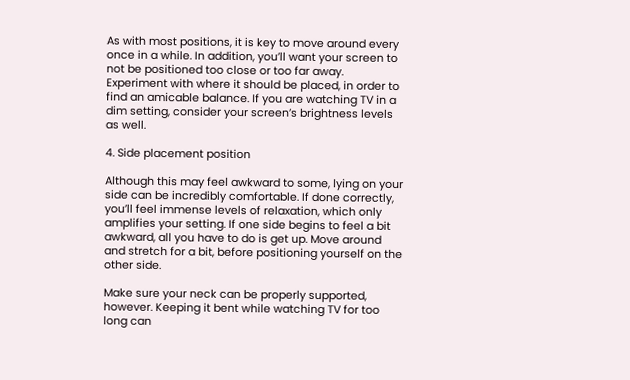As with most positions, it is key to move around every once in a while. In addition, you’ll want your screen to not be positioned too close or too far away. Experiment with where it should be placed, in order to find an amicable balance. If you are watching TV in a dim setting, consider your screen’s brightness levels as well.

4. Side placement position

Although this may feel awkward to some, lying on your side can be incredibly comfortable. If done correctly, you’ll feel immense levels of relaxation, which only amplifies your setting. If one side begins to feel a bit awkward, all you have to do is get up. Move around and stretch for a bit, before positioning yourself on the other side.

Make sure your neck can be properly supported, however. Keeping it bent while watching TV for too long can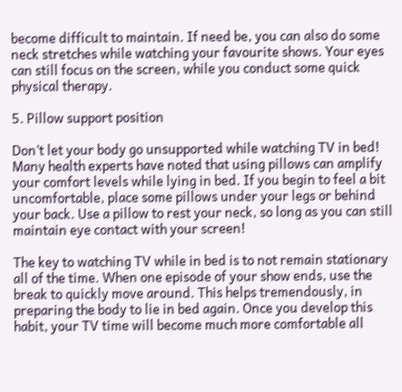become difficult to maintain. If need be, you can also do some neck stretches while watching your favourite shows. Your eyes can still focus on the screen, while you conduct some quick physical therapy.

5. Pillow support position

Don’t let your body go unsupported while watching TV in bed! Many health experts have noted that using pillows can amplify your comfort levels while lying in bed. If you begin to feel a bit uncomfortable, place some pillows under your legs or behind your back. Use a pillow to rest your neck, so long as you can still maintain eye contact with your screen!

The key to watching TV while in bed is to not remain stationary all of the time. When one episode of your show ends, use the break to quickly move around. This helps tremendously, in preparing the body to lie in bed again. Once you develop this habit, your TV time will become much more comfortable all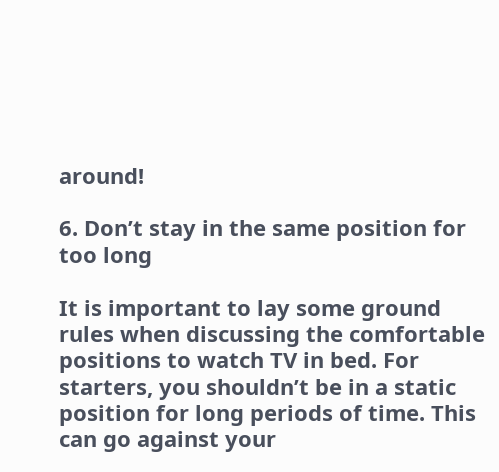around!

6. Don’t stay in the same position for too long

It is important to lay some ground rules when discussing the comfortable positions to watch TV in bed. For starters, you shouldn’t be in a static position for long periods of time. This can go against your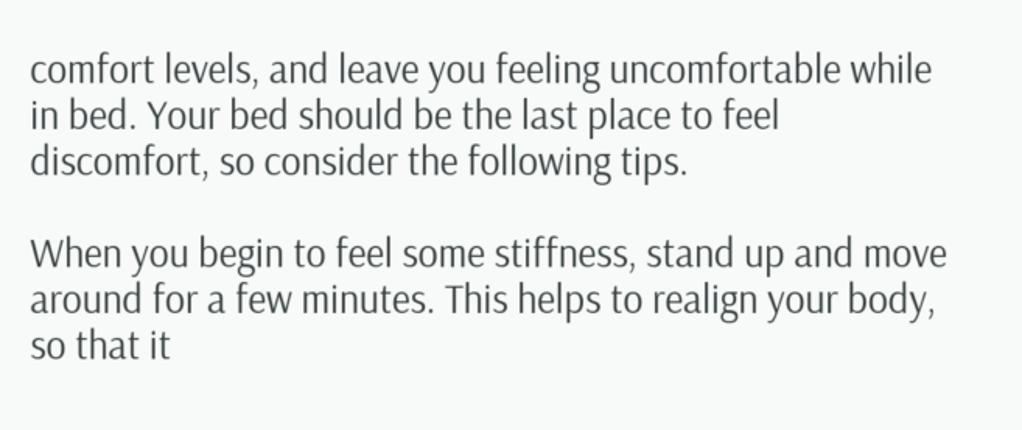comfort levels, and leave you feeling uncomfortable while in bed. Your bed should be the last place to feel discomfort, so consider the following tips.

When you begin to feel some stiffness, stand up and move around for a few minutes. This helps to realign your body, so that it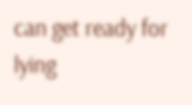can get ready for lying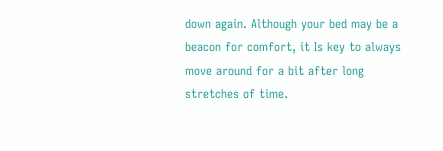down again. Although your bed may be a beacon for comfort, it Is key to always move around for a bit after long stretches of time.